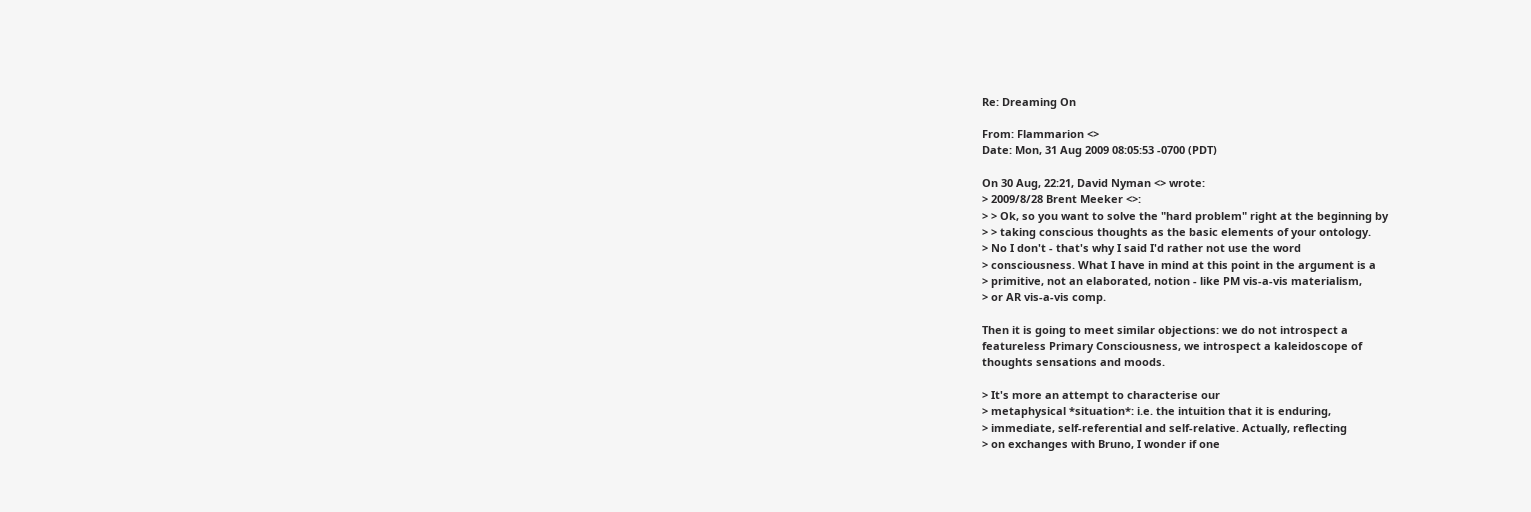Re: Dreaming On

From: Flammarion <>
Date: Mon, 31 Aug 2009 08:05:53 -0700 (PDT)

On 30 Aug, 22:21, David Nyman <> wrote:
> 2009/8/28 Brent Meeker <>:
> > Ok, so you want to solve the "hard problem" right at the beginning by
> > taking conscious thoughts as the basic elements of your ontology.
> No I don't - that's why I said I'd rather not use the word
> consciousness. What I have in mind at this point in the argument is a
> primitive, not an elaborated, notion - like PM vis-a-vis materialism,
> or AR vis-a-vis comp.

Then it is going to meet similar objections: we do not introspect a
featureless Primary Consciousness, we introspect a kaleidoscope of
thoughts sensations and moods.

> It's more an attempt to characterise our
> metaphysical *situation*: i.e. the intuition that it is enduring,
> immediate, self-referential and self-relative. Actually, reflecting
> on exchanges with Bruno, I wonder if one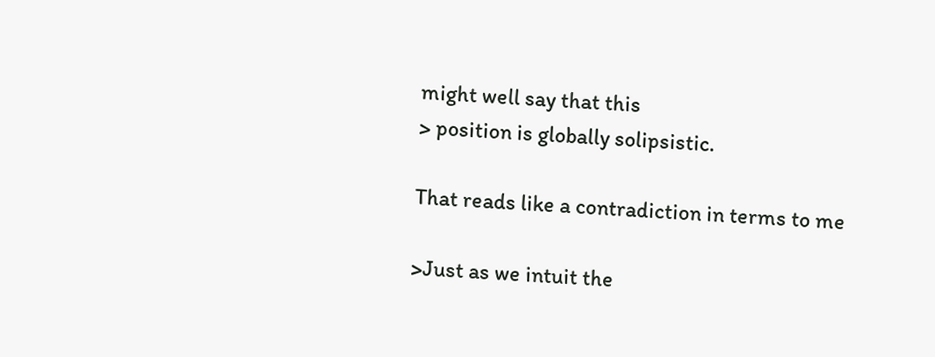might well say that this
> position is globally solipsistic.

That reads like a contradiction in terms to me

>Just as we intuit the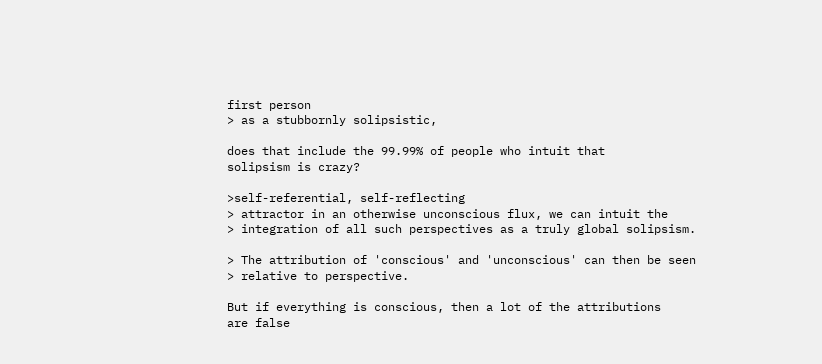first person
> as a stubbornly solipsistic,

does that include the 99.99% of people who intuit that
solipsism is crazy?

>self-referential, self-reflecting
> attractor in an otherwise unconscious flux, we can intuit the
> integration of all such perspectives as a truly global solipsism.

> The attribution of 'conscious' and 'unconscious' can then be seen
> relative to perspective.

But if everything is conscious, then a lot of the attributions
are false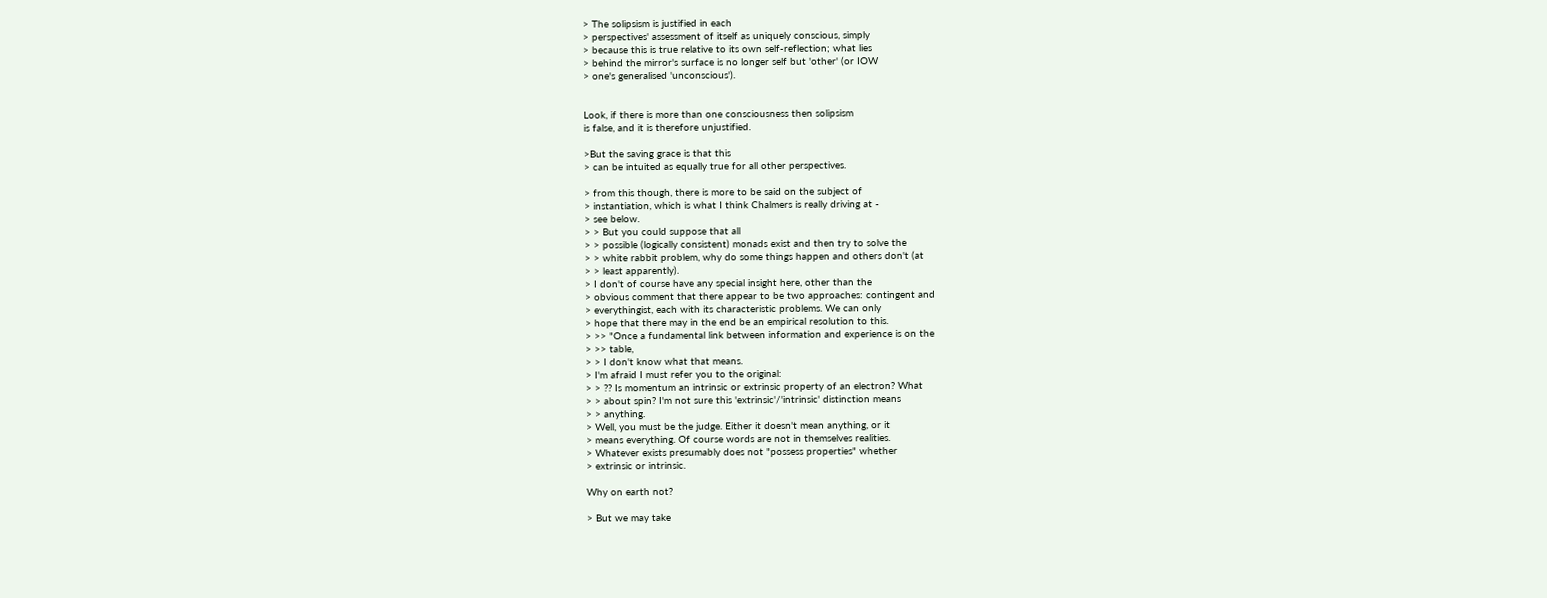> The solipsism is justified in each
> perspectives' assessment of itself as uniquely conscious, simply
> because this is true relative to its own self-reflection; what lies
> behind the mirror's surface is no longer self but 'other' (or IOW
> one's generalised 'unconscious').


Look, if there is more than one consciousness then solipsism
is false, and it is therefore unjustified.

>But the saving grace is that this
> can be intuited as equally true for all other perspectives.

> from this though, there is more to be said on the subject of
> instantiation, which is what I think Chalmers is really driving at -
> see below.
> > But you could suppose that all
> > possible (logically consistent) monads exist and then try to solve the
> > white rabbit problem, why do some things happen and others don't (at
> > least apparently).
> I don't of course have any special insight here, other than the
> obvious comment that there appear to be two approaches: contingent and
> everythingist, each with its characteristic problems. We can only
> hope that there may in the end be an empirical resolution to this.
> >> "Once a fundamental link between information and experience is on the
> >> table,
> > I don't know what that means.
> I'm afraid I must refer you to the original:
> > ?? Is momentum an intrinsic or extrinsic property of an electron? What
> > about spin? I'm not sure this 'extrinsic'/'intrinsic' distinction means
> > anything.
> Well, you must be the judge. Either it doesn't mean anything, or it
> means everything. Of course words are not in themselves realities.
> Whatever exists presumably does not "possess properties" whether
> extrinsic or intrinsic.

Why on earth not?

> But we may take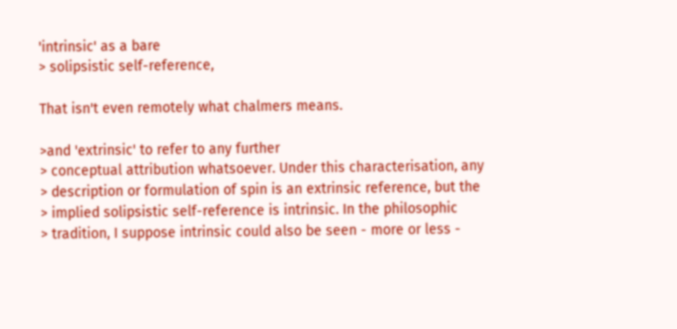'intrinsic' as a bare
> solipsistic self-reference,

That isn't even remotely what chalmers means.

>and 'extrinsic' to refer to any further
> conceptual attribution whatsoever. Under this characterisation, any
> description or formulation of spin is an extrinsic reference, but the
> implied solipsistic self-reference is intrinsic. In the philosophic
> tradition, I suppose intrinsic could also be seen - more or less -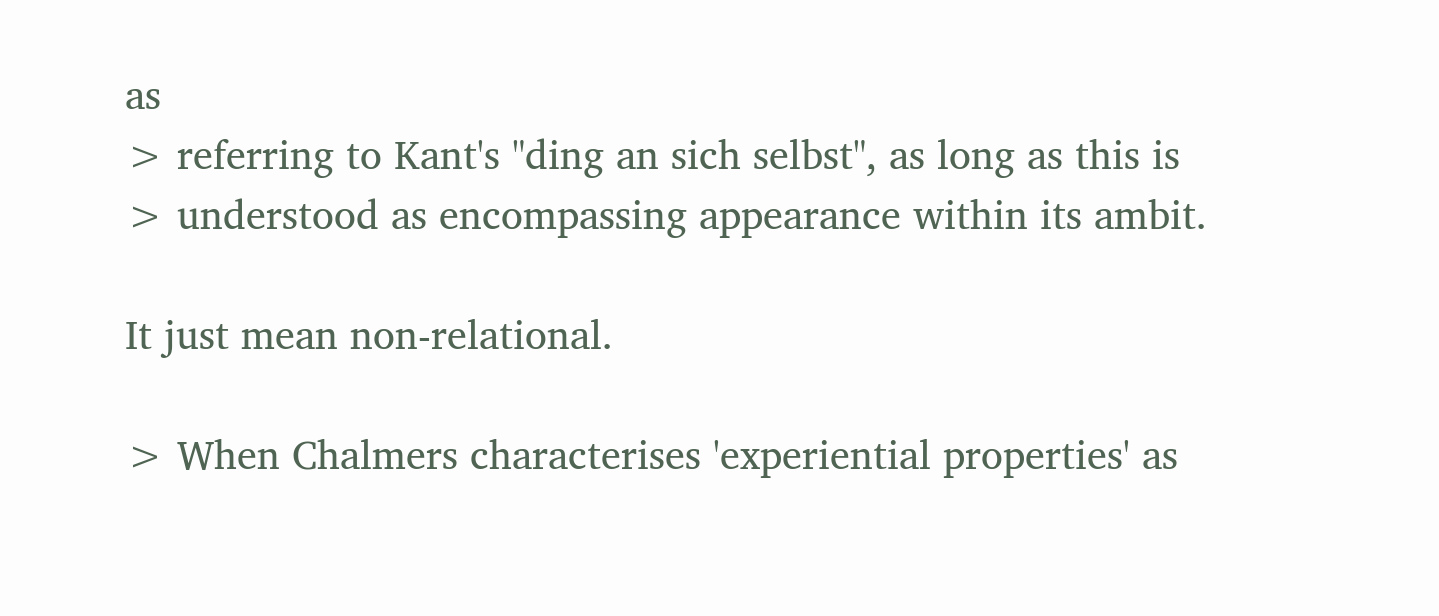as
> referring to Kant's "ding an sich selbst", as long as this is
> understood as encompassing appearance within its ambit.

It just mean non-relational.

> When Chalmers characterises 'experiential properties' as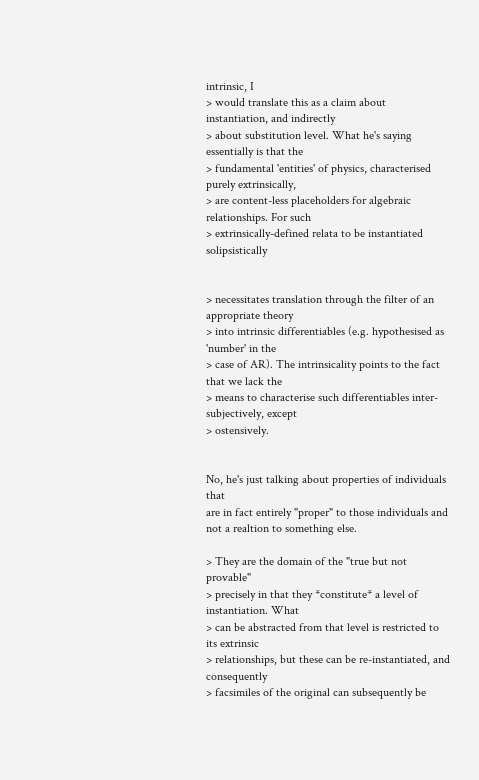intrinsic, I
> would translate this as a claim about instantiation, and indirectly
> about substitution level. What he's saying essentially is that the
> fundamental 'entities' of physics, characterised purely extrinsically,
> are content-less placeholders for algebraic relationships. For such
> extrinsically-defined relata to be instantiated solipsistically


> necessitates translation through the filter of an appropriate theory
> into intrinsic differentiables (e.g. hypothesised as 'number' in the
> case of AR). The intrinsicality points to the fact that we lack the
> means to characterise such differentiables inter-subjectively, except
> ostensively.


No, he's just talking about properties of individuals that
are in fact entirely "proper" to those individuals and
not a realtion to something else.

> They are the domain of the "true but not provable"
> precisely in that they *constitute* a level of instantiation. What
> can be abstracted from that level is restricted to its extrinsic
> relationships, but these can be re-instantiated, and consequently
> facsimiles of the original can subsequently be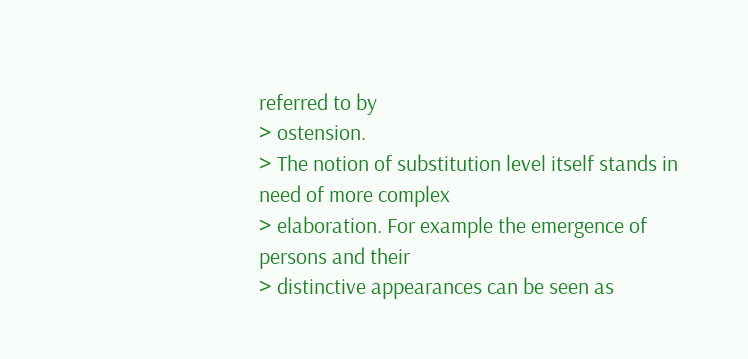referred to by
> ostension.
> The notion of substitution level itself stands in need of more complex
> elaboration. For example the emergence of persons and their
> distinctive appearances can be seen as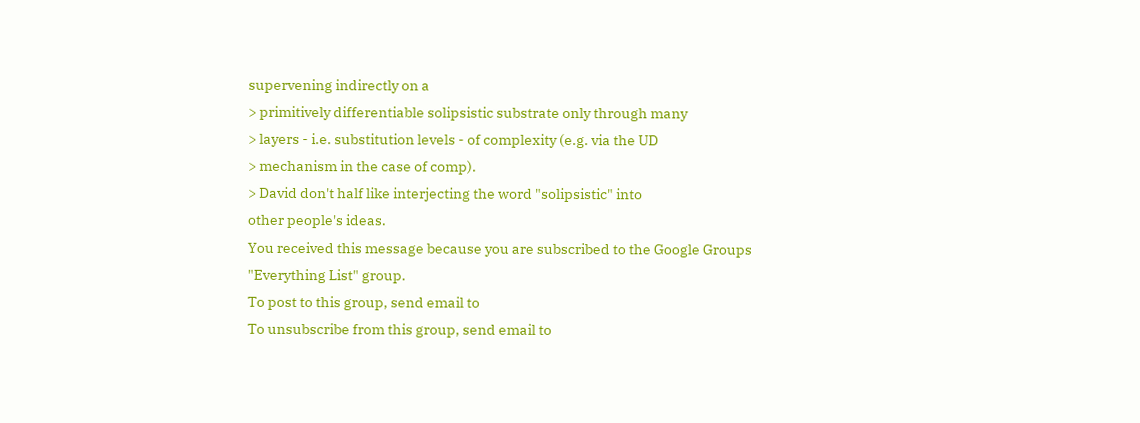supervening indirectly on a
> primitively differentiable solipsistic substrate only through many
> layers - i.e. substitution levels - of complexity (e.g. via the UD
> mechanism in the case of comp).
> David don't half like interjecting the word "solipsistic" into
other people's ideas.
You received this message because you are subscribed to the Google Groups "Everything List" group.
To post to this group, send email to
To unsubscribe from this group, send email to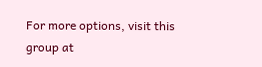For more options, visit this group at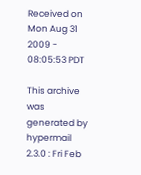Received on Mon Aug 31 2009 - 08:05:53 PDT

This archive was generated by hypermail 2.3.0 : Fri Feb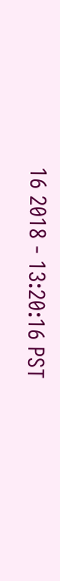16 2018 - 13:20:16 PST